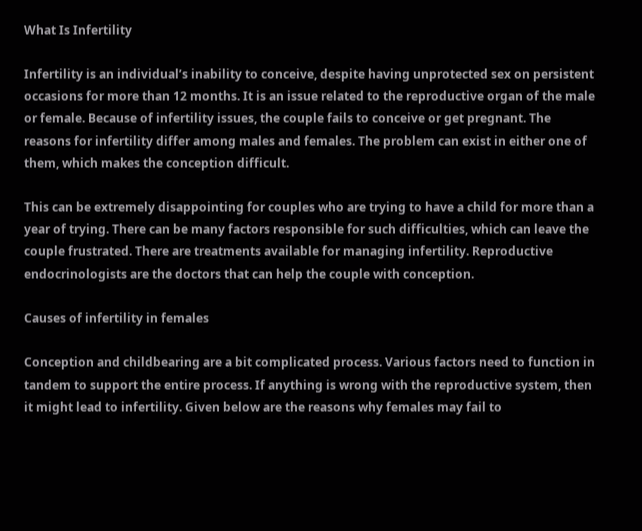What Is Infertility

Infertility is an individual’s inability to conceive, despite having unprotected sex on persistent occasions for more than 12 months. It is an issue related to the reproductive organ of the male or female. Because of infertility issues, the couple fails to conceive or get pregnant. The reasons for infertility differ among males and females. The problem can exist in either one of them, which makes the conception difficult.

This can be extremely disappointing for couples who are trying to have a child for more than a year of trying. There can be many factors responsible for such difficulties, which can leave the couple frustrated. There are treatments available for managing infertility. Reproductive endocrinologists are the doctors that can help the couple with conception.

Causes of infertility in females

Conception and childbearing are a bit complicated process. Various factors need to function in tandem to support the entire process. If anything is wrong with the reproductive system, then it might lead to infertility. Given below are the reasons why females may fail to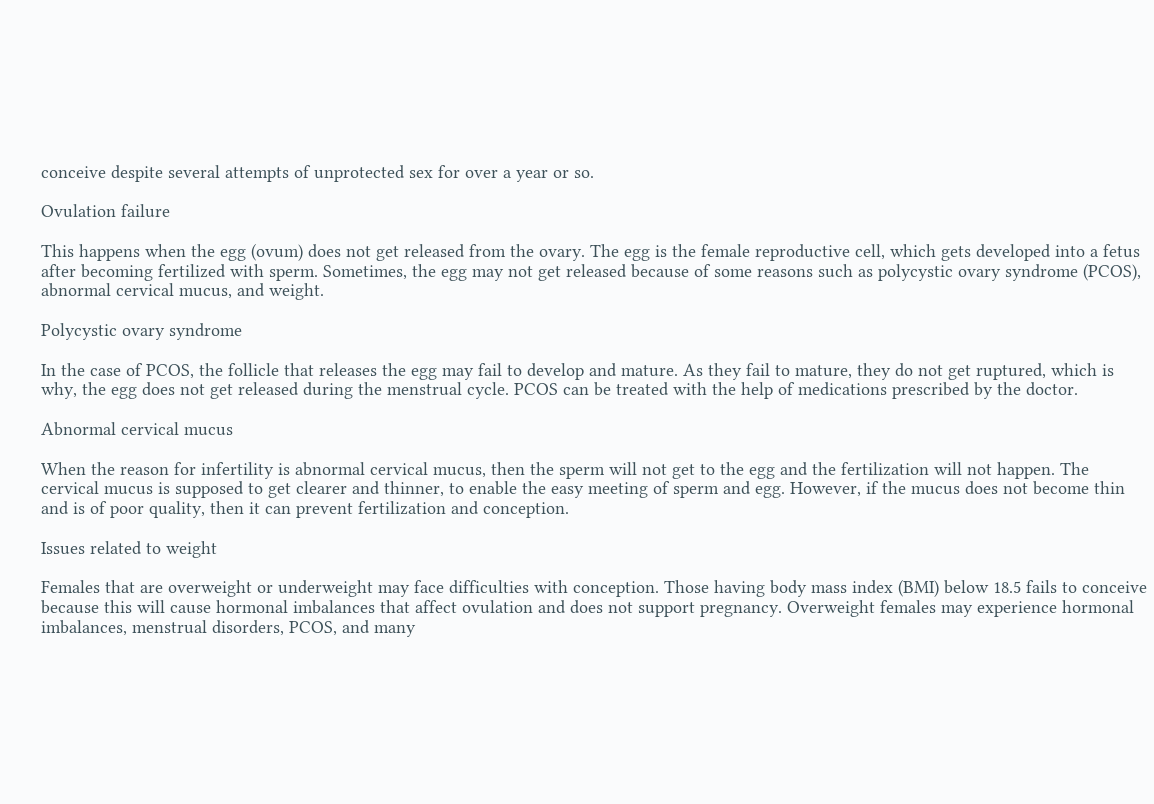conceive despite several attempts of unprotected sex for over a year or so.

Ovulation failure

This happens when the egg (ovum) does not get released from the ovary. The egg is the female reproductive cell, which gets developed into a fetus after becoming fertilized with sperm. Sometimes, the egg may not get released because of some reasons such as polycystic ovary syndrome (PCOS), abnormal cervical mucus, and weight.

Polycystic ovary syndrome

In the case of PCOS, the follicle that releases the egg may fail to develop and mature. As they fail to mature, they do not get ruptured, which is why, the egg does not get released during the menstrual cycle. PCOS can be treated with the help of medications prescribed by the doctor.

Abnormal cervical mucus

When the reason for infertility is abnormal cervical mucus, then the sperm will not get to the egg and the fertilization will not happen. The cervical mucus is supposed to get clearer and thinner, to enable the easy meeting of sperm and egg. However, if the mucus does not become thin and is of poor quality, then it can prevent fertilization and conception.

Issues related to weight

Females that are overweight or underweight may face difficulties with conception. Those having body mass index (BMI) below 18.5 fails to conceive because this will cause hormonal imbalances that affect ovulation and does not support pregnancy. Overweight females may experience hormonal imbalances, menstrual disorders, PCOS, and many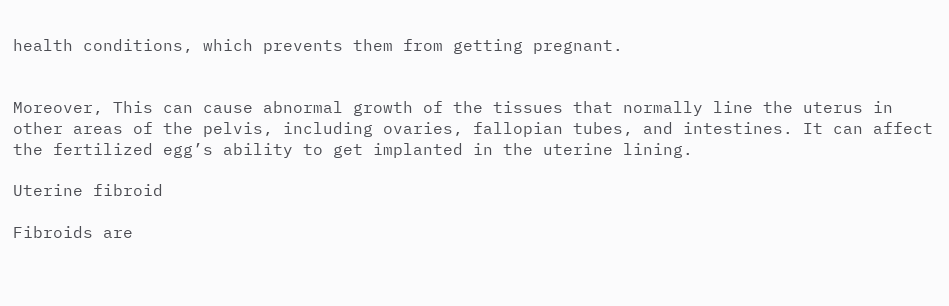health conditions, which prevents them from getting pregnant.


Moreover, This can cause abnormal growth of the tissues that normally line the uterus in other areas of the pelvis, including ovaries, fallopian tubes, and intestines. It can affect the fertilized egg’s ability to get implanted in the uterine lining.

Uterine fibroid

Fibroids are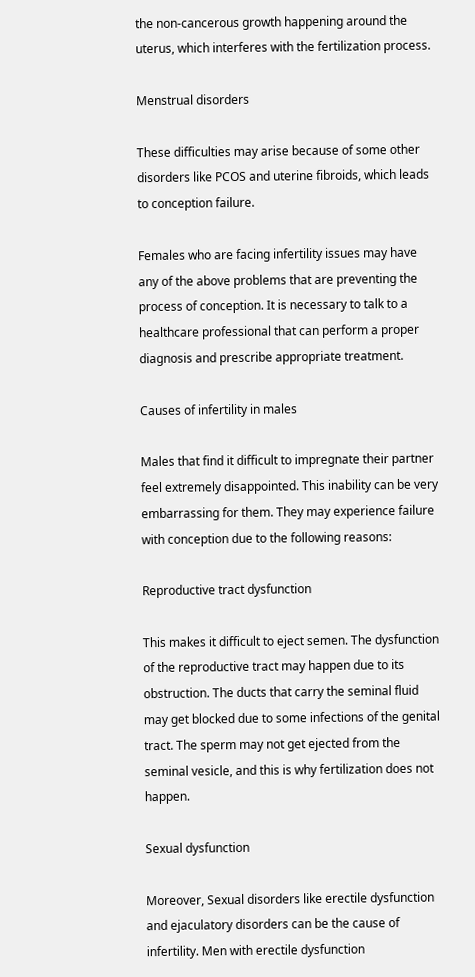the non-cancerous growth happening around the uterus, which interferes with the fertilization process.

Menstrual disorders

These difficulties may arise because of some other disorders like PCOS and uterine fibroids, which leads to conception failure.

Females who are facing infertility issues may have any of the above problems that are preventing the process of conception. It is necessary to talk to a healthcare professional that can perform a proper diagnosis and prescribe appropriate treatment.

Causes of infertility in males

Males that find it difficult to impregnate their partner feel extremely disappointed. This inability can be very embarrassing for them. They may experience failure with conception due to the following reasons:

Reproductive tract dysfunction

This makes it difficult to eject semen. The dysfunction of the reproductive tract may happen due to its obstruction. The ducts that carry the seminal fluid may get blocked due to some infections of the genital tract. The sperm may not get ejected from the seminal vesicle, and this is why fertilization does not happen.

Sexual dysfunction

Moreover, Sexual disorders like erectile dysfunction and ejaculatory disorders can be the cause of infertility. Men with erectile dysfunction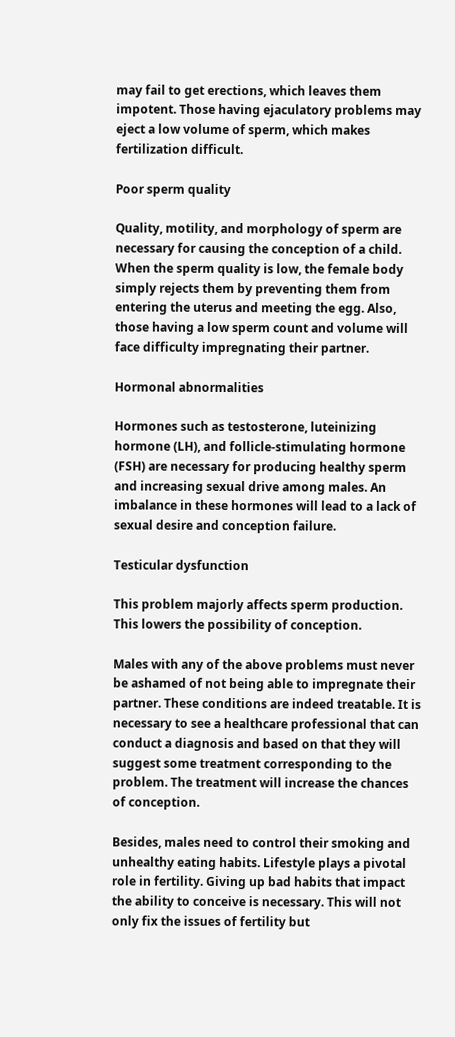may fail to get erections, which leaves them impotent. Those having ejaculatory problems may eject a low volume of sperm, which makes fertilization difficult.

Poor sperm quality

Quality, motility, and morphology of sperm are necessary for causing the conception of a child. When the sperm quality is low, the female body simply rejects them by preventing them from entering the uterus and meeting the egg. Also, those having a low sperm count and volume will face difficulty impregnating their partner.

Hormonal abnormalities

Hormones such as testosterone, luteinizing hormone (LH), and follicle-stimulating hormone (FSH) are necessary for producing healthy sperm and increasing sexual drive among males. An imbalance in these hormones will lead to a lack of sexual desire and conception failure.

Testicular dysfunction

This problem majorly affects sperm production. This lowers the possibility of conception.

Males with any of the above problems must never be ashamed of not being able to impregnate their partner. These conditions are indeed treatable. It is necessary to see a healthcare professional that can conduct a diagnosis and based on that they will suggest some treatment corresponding to the problem. The treatment will increase the chances of conception.

Besides, males need to control their smoking and unhealthy eating habits. Lifestyle plays a pivotal role in fertility. Giving up bad habits that impact the ability to conceive is necessary. This will not only fix the issues of fertility but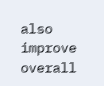also improve overall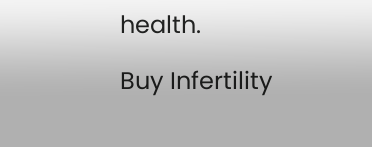health.

Buy Infertility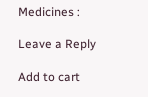Medicines :

Leave a Reply

Add to cart